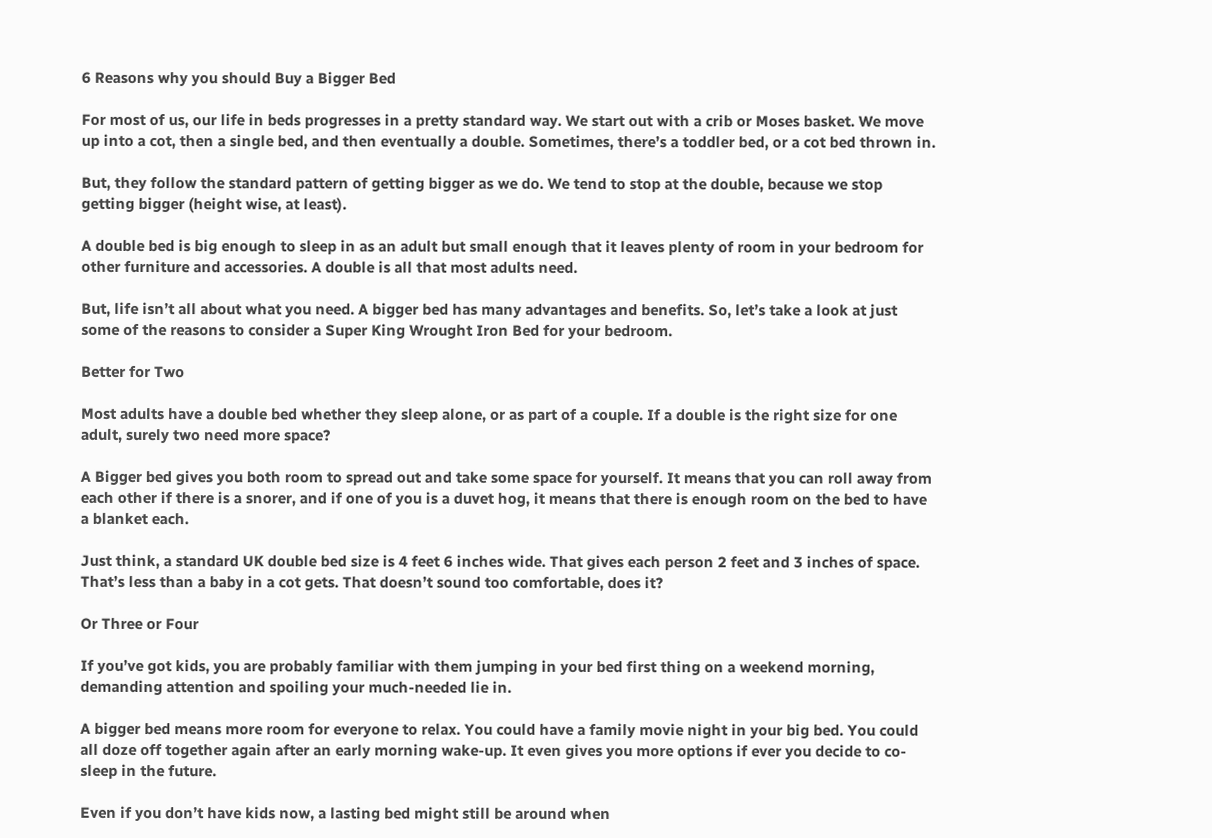6 Reasons why you should Buy a Bigger Bed

For most of us, our life in beds progresses in a pretty standard way. We start out with a crib or Moses basket. We move up into a cot, then a single bed, and then eventually a double. Sometimes, there’s a toddler bed, or a cot bed thrown in.

But, they follow the standard pattern of getting bigger as we do. We tend to stop at the double, because we stop getting bigger (height wise, at least).

A double bed is big enough to sleep in as an adult but small enough that it leaves plenty of room in your bedroom for other furniture and accessories. A double is all that most adults need.

But, life isn’t all about what you need. A bigger bed has many advantages and benefits. So, let’s take a look at just some of the reasons to consider a Super King Wrought Iron Bed for your bedroom.

Better for Two

Most adults have a double bed whether they sleep alone, or as part of a couple. If a double is the right size for one adult, surely two need more space?

A Bigger bed gives you both room to spread out and take some space for yourself. It means that you can roll away from each other if there is a snorer, and if one of you is a duvet hog, it means that there is enough room on the bed to have a blanket each.

Just think, a standard UK double bed size is 4 feet 6 inches wide. That gives each person 2 feet and 3 inches of space. That’s less than a baby in a cot gets. That doesn’t sound too comfortable, does it?

Or Three or Four

If you’ve got kids, you are probably familiar with them jumping in your bed first thing on a weekend morning, demanding attention and spoiling your much-needed lie in.

A bigger bed means more room for everyone to relax. You could have a family movie night in your big bed. You could all doze off together again after an early morning wake-up. It even gives you more options if ever you decide to co-sleep in the future.

Even if you don’t have kids now, a lasting bed might still be around when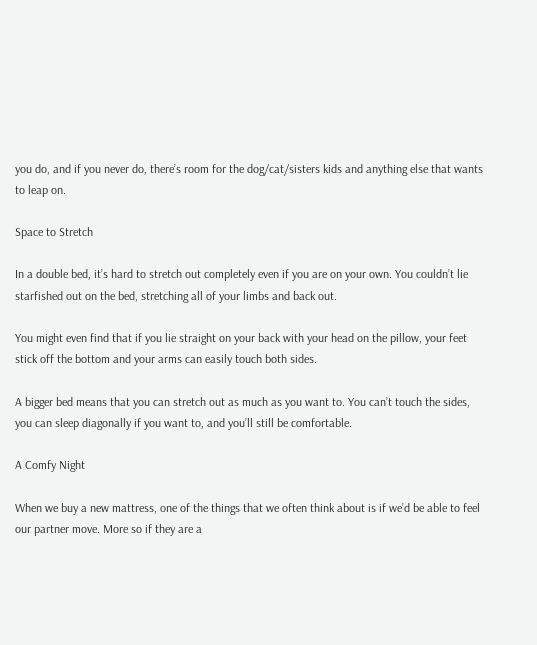you do, and if you never do, there’s room for the dog/cat/sisters kids and anything else that wants to leap on.

Space to Stretch

In a double bed, it’s hard to stretch out completely even if you are on your own. You couldn’t lie starfished out on the bed, stretching all of your limbs and back out.

You might even find that if you lie straight on your back with your head on the pillow, your feet stick off the bottom and your arms can easily touch both sides.

A bigger bed means that you can stretch out as much as you want to. You can’t touch the sides, you can sleep diagonally if you want to, and you’ll still be comfortable.

A Comfy Night

When we buy a new mattress, one of the things that we often think about is if we’d be able to feel our partner move. More so if they are a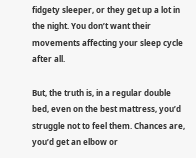fidgety sleeper, or they get up a lot in the night. You don’t want their movements affecting your sleep cycle after all.

But, the truth is, in a regular double bed, even on the best mattress, you’d struggle not to feel them. Chances are, you’d get an elbow or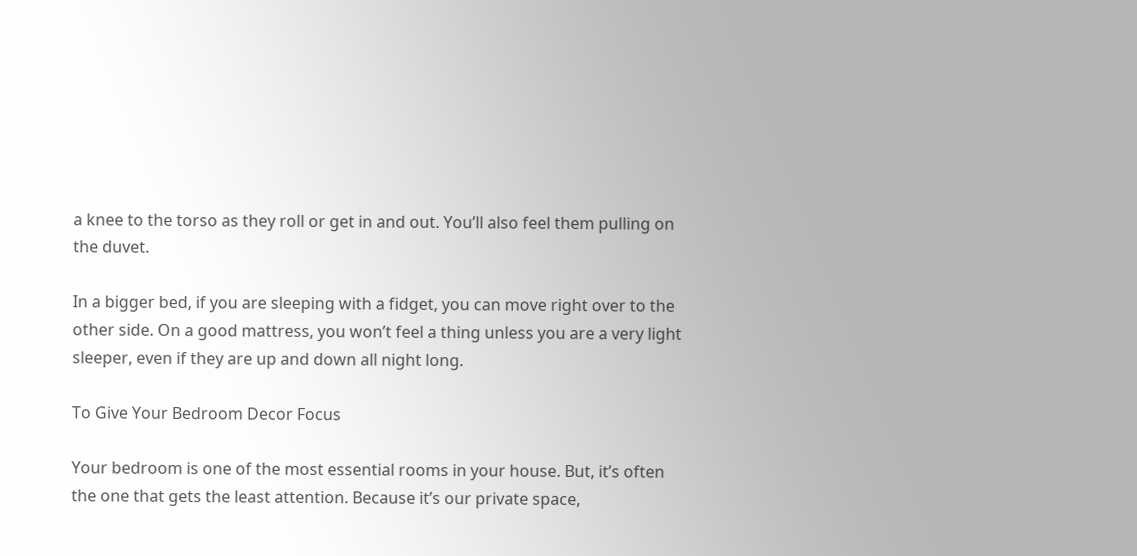a knee to the torso as they roll or get in and out. You’ll also feel them pulling on the duvet.

In a bigger bed, if you are sleeping with a fidget, you can move right over to the other side. On a good mattress, you won’t feel a thing unless you are a very light sleeper, even if they are up and down all night long.

To Give Your Bedroom Decor Focus

Your bedroom is one of the most essential rooms in your house. But, it’s often the one that gets the least attention. Because it’s our private space,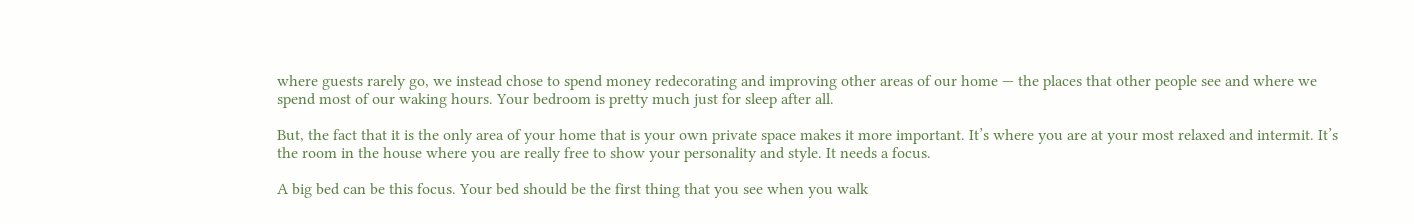where guests rarely go, we instead chose to spend money redecorating and improving other areas of our home — the places that other people see and where we spend most of our waking hours. Your bedroom is pretty much just for sleep after all.

But, the fact that it is the only area of your home that is your own private space makes it more important. It’s where you are at your most relaxed and intermit. It’s the room in the house where you are really free to show your personality and style. It needs a focus.

A big bed can be this focus. Your bed should be the first thing that you see when you walk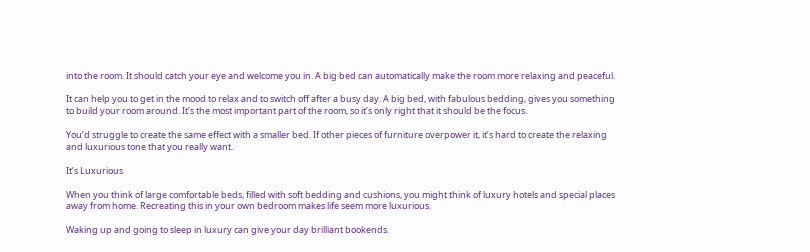into the room. It should catch your eye and welcome you in. A big bed can automatically make the room more relaxing and peaceful.

It can help you to get in the mood to relax and to switch off after a busy day. A big bed, with fabulous bedding, gives you something to build your room around. It’s the most important part of the room, so it’s only right that it should be the focus.

You’d struggle to create the same effect with a smaller bed. If other pieces of furniture overpower it, it’s hard to create the relaxing and luxurious tone that you really want.

It’s Luxurious

When you think of large comfortable beds, filled with soft bedding and cushions, you might think of luxury hotels and special places away from home. Recreating this in your own bedroom makes life seem more luxurious.

Waking up and going to sleep in luxury can give your day brilliant bookends.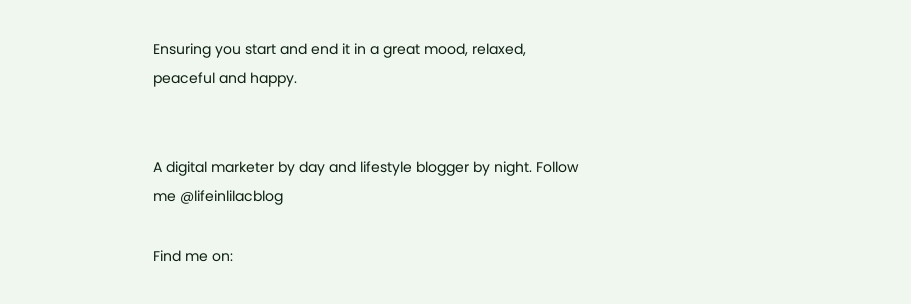Ensuring you start and end it in a great mood, relaxed, peaceful and happy.


A digital marketer by day and lifestyle blogger by night. Follow me @lifeinlilacblog

Find me on: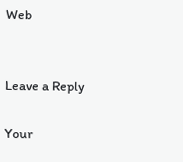Web


Leave a Reply

Your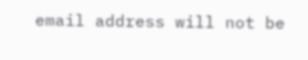email address will not be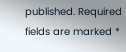published. Required fields are marked *